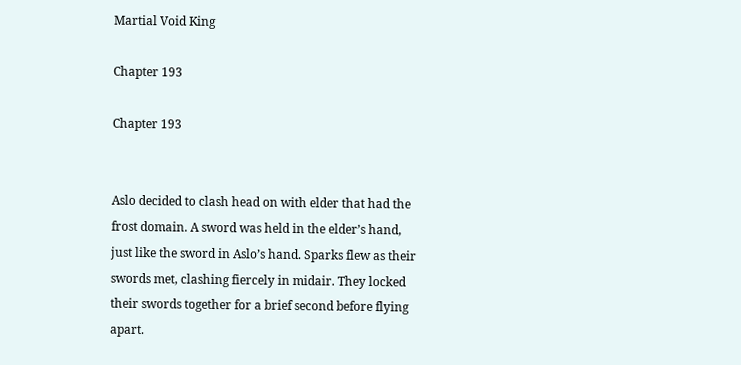Martial Void King

Chapter 193

Chapter 193


Aslo decided to clash head on with elder that had the frost domain. A sword was held in the elder’s hand, just like the sword in Aslo’s hand. Sparks flew as their swords met, clashing fiercely in midair. They locked their swords together for a brief second before flying apart.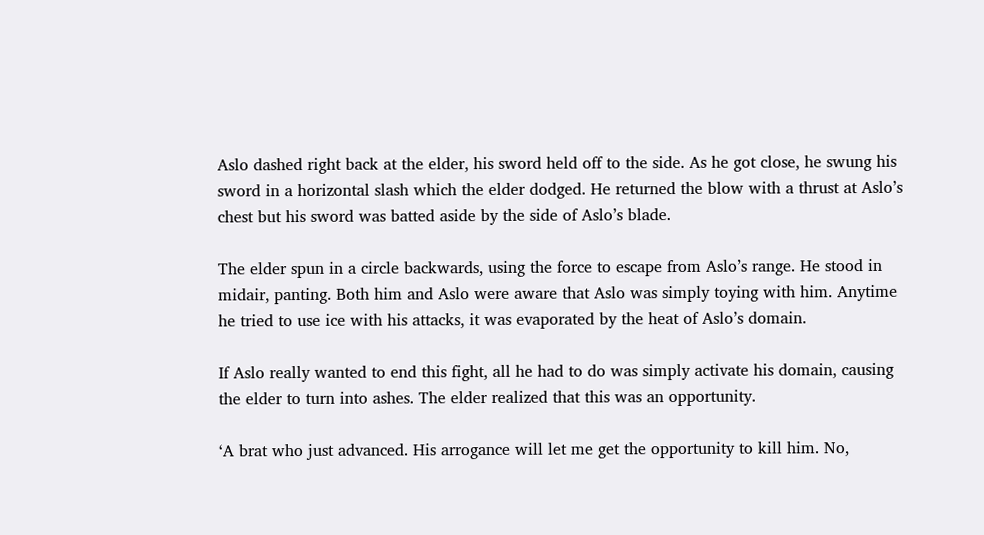Aslo dashed right back at the elder, his sword held off to the side. As he got close, he swung his sword in a horizontal slash which the elder dodged. He returned the blow with a thrust at Aslo’s chest but his sword was batted aside by the side of Aslo’s blade.

The elder spun in a circle backwards, using the force to escape from Aslo’s range. He stood in midair, panting. Both him and Aslo were aware that Aslo was simply toying with him. Anytime he tried to use ice with his attacks, it was evaporated by the heat of Aslo’s domain.

If Aslo really wanted to end this fight, all he had to do was simply activate his domain, causing the elder to turn into ashes. The elder realized that this was an opportunity.

‘A brat who just advanced. His arrogance will let me get the opportunity to kill him. No,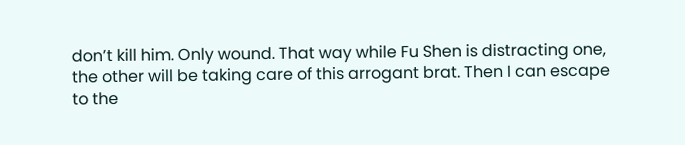don’t kill him. Only wound. That way while Fu Shen is distracting one, the other will be taking care of this arrogant brat. Then I can escape to the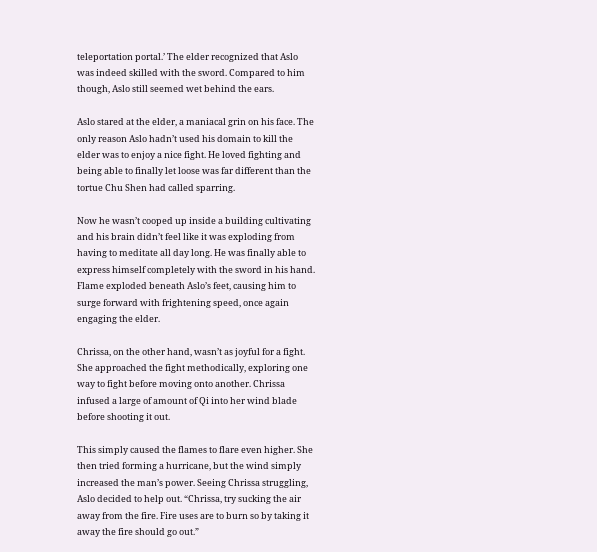teleportation portal.’ The elder recognized that Aslo was indeed skilled with the sword. Compared to him though, Aslo still seemed wet behind the ears.

Aslo stared at the elder, a maniacal grin on his face. The only reason Aslo hadn’t used his domain to kill the elder was to enjoy a nice fight. He loved fighting and being able to finally let loose was far different than the tortue Chu Shen had called sparring.

Now he wasn’t cooped up inside a building cultivating and his brain didn’t feel like it was exploding from having to meditate all day long. He was finally able to express himself completely with the sword in his hand. Flame exploded beneath Aslo’s feet, causing him to surge forward with frightening speed, once again engaging the elder.

Chrissa, on the other hand, wasn’t as joyful for a fight. She approached the fight methodically, exploring one way to fight before moving onto another. Chrissa infused a large of amount of Qi into her wind blade before shooting it out.

This simply caused the flames to flare even higher. She then tried forming a hurricane, but the wind simply increased the man’s power. Seeing Chrissa struggling, Aslo decided to help out. “Chrissa, try sucking the air away from the fire. Fire uses are to burn so by taking it away the fire should go out.”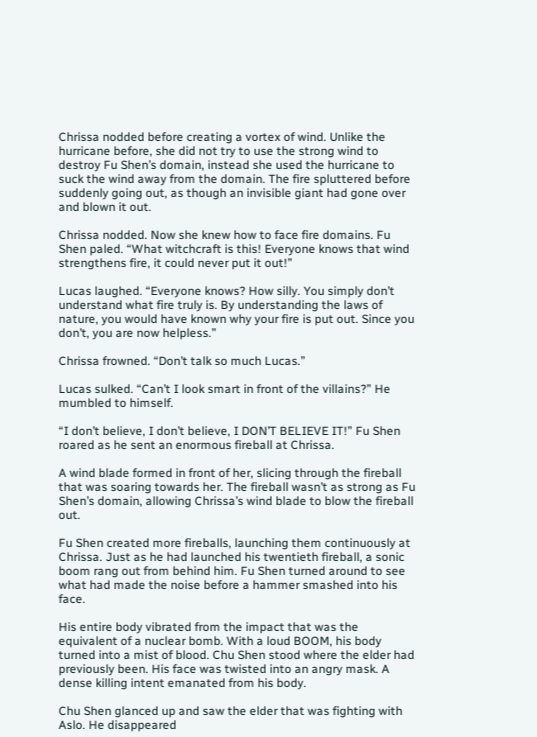Chrissa nodded before creating a vortex of wind. Unlike the hurricane before, she did not try to use the strong wind to destroy Fu Shen’s domain, instead she used the hurricane to suck the wind away from the domain. The fire spluttered before suddenly going out, as though an invisible giant had gone over and blown it out.

Chrissa nodded. Now she knew how to face fire domains. Fu Shen paled. “What witchcraft is this! Everyone knows that wind strengthens fire, it could never put it out!”

Lucas laughed. “Everyone knows? How silly. You simply don’t understand what fire truly is. By understanding the laws of nature, you would have known why your fire is put out. Since you don’t, you are now helpless.”

Chrissa frowned. “Don’t talk so much Lucas.”

Lucas sulked. “Can’t I look smart in front of the villains?” He mumbled to himself.

“I don’t believe, I don’t believe, I DON’T BELIEVE IT!” Fu Shen roared as he sent an enormous fireball at Chrissa.

A wind blade formed in front of her, slicing through the fireball that was soaring towards her. The fireball wasn’t as strong as Fu Shen’s domain, allowing Chrissa’s wind blade to blow the fireball out.

Fu Shen created more fireballs, launching them continuously at Chrissa. Just as he had launched his twentieth fireball, a sonic boom rang out from behind him. Fu Shen turned around to see what had made the noise before a hammer smashed into his face.

His entire body vibrated from the impact that was the equivalent of a nuclear bomb. With a loud BOOM, his body turned into a mist of blood. Chu Shen stood where the elder had previously been. His face was twisted into an angry mask. A dense killing intent emanated from his body.

Chu Shen glanced up and saw the elder that was fighting with Aslo. He disappeared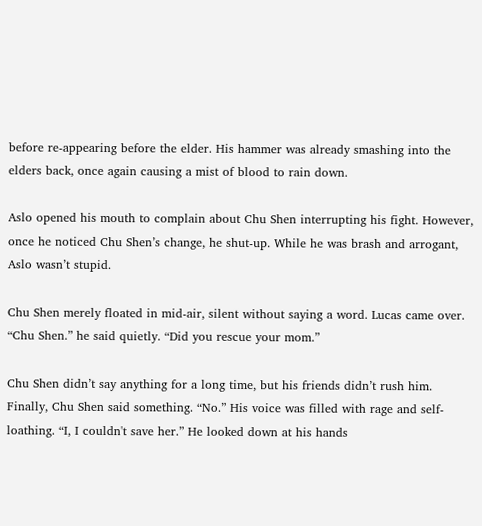before re-appearing before the elder. His hammer was already smashing into the elders back, once again causing a mist of blood to rain down.

Aslo opened his mouth to complain about Chu Shen interrupting his fight. However, once he noticed Chu Shen’s change, he shut-up. While he was brash and arrogant, Aslo wasn’t stupid.

Chu Shen merely floated in mid-air, silent without saying a word. Lucas came over. “Chu Shen.” he said quietly. “Did you rescue your mom.”

Chu Shen didn’t say anything for a long time, but his friends didn’t rush him. Finally, Chu Shen said something. “No.” His voice was filled with rage and self-loathing. “I, I couldn't save her.” He looked down at his hands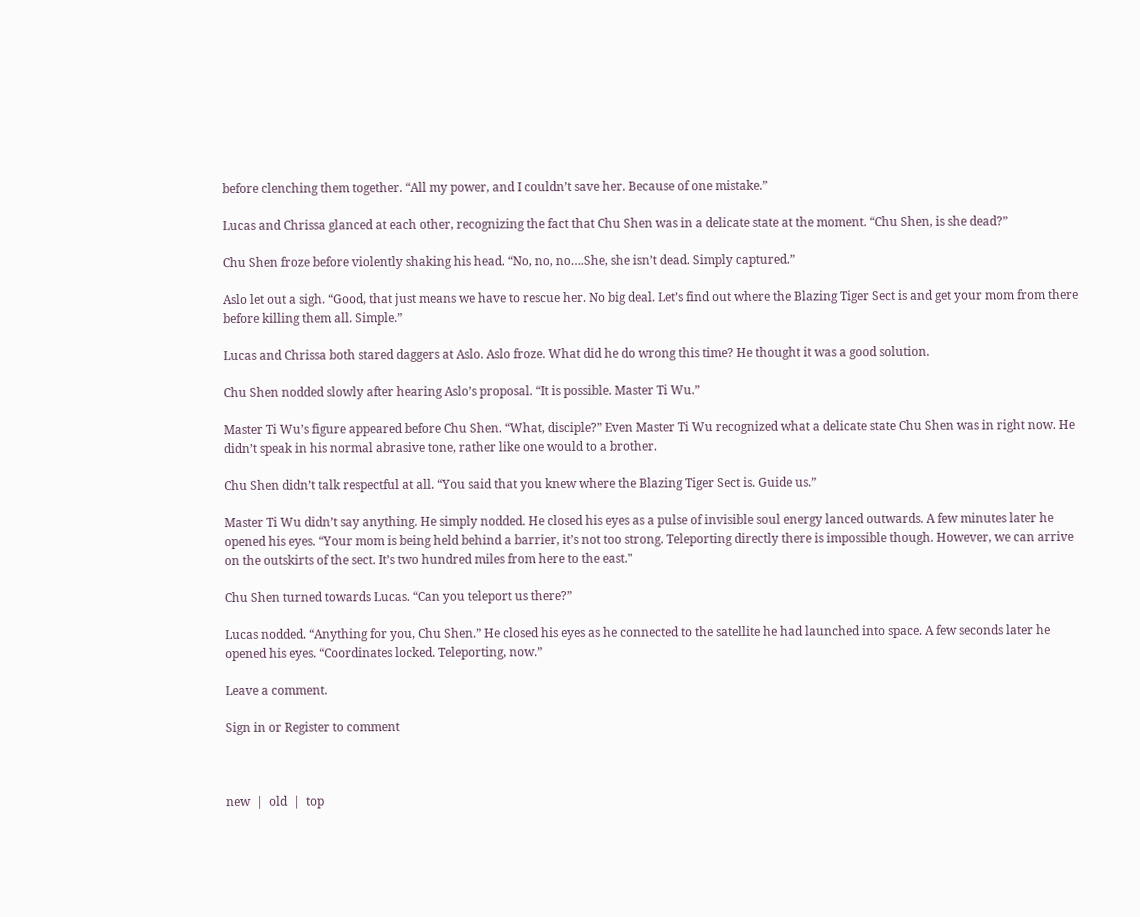before clenching them together. “All my power, and I couldn’t save her. Because of one mistake.”

Lucas and Chrissa glanced at each other, recognizing the fact that Chu Shen was in a delicate state at the moment. “Chu Shen, is she dead?”

Chu Shen froze before violently shaking his head. “No, no, no….She, she isn’t dead. Simply captured.”

Aslo let out a sigh. “Good, that just means we have to rescue her. No big deal. Let’s find out where the Blazing Tiger Sect is and get your mom from there before killing them all. Simple.”

Lucas and Chrissa both stared daggers at Aslo. Aslo froze. What did he do wrong this time? He thought it was a good solution.

Chu Shen nodded slowly after hearing Aslo’s proposal. “It is possible. Master Ti Wu.”

Master Ti Wu’s figure appeared before Chu Shen. “What, disciple?” Even Master Ti Wu recognized what a delicate state Chu Shen was in right now. He didn’t speak in his normal abrasive tone, rather like one would to a brother.

Chu Shen didn’t talk respectful at all. “You said that you knew where the Blazing Tiger Sect is. Guide us.”

Master Ti Wu didn’t say anything. He simply nodded. He closed his eyes as a pulse of invisible soul energy lanced outwards. A few minutes later he opened his eyes. “Your mom is being held behind a barrier, it’s not too strong. Teleporting directly there is impossible though. However, we can arrive on the outskirts of the sect. It’s two hundred miles from here to the east."

Chu Shen turned towards Lucas. “Can you teleport us there?”

Lucas nodded. “Anything for you, Chu Shen.” He closed his eyes as he connected to the satellite he had launched into space. A few seconds later he opened his eyes. “Coordinates locked. Teleporting, now.”

Leave a comment.

Sign in or Register to comment



new  |  old  |  top